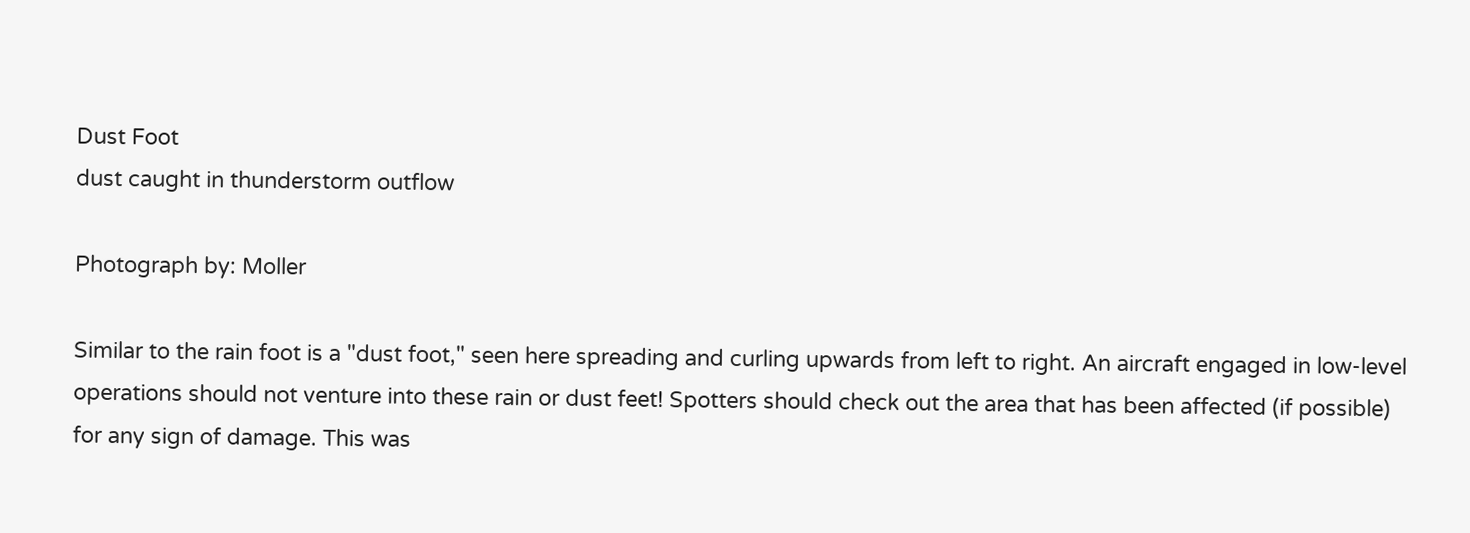Dust Foot
dust caught in thunderstorm outflow

Photograph by: Moller

Similar to the rain foot is a "dust foot," seen here spreading and curling upwards from left to right. An aircraft engaged in low-level operations should not venture into these rain or dust feet! Spotters should check out the area that has been affected (if possible) for any sign of damage. This was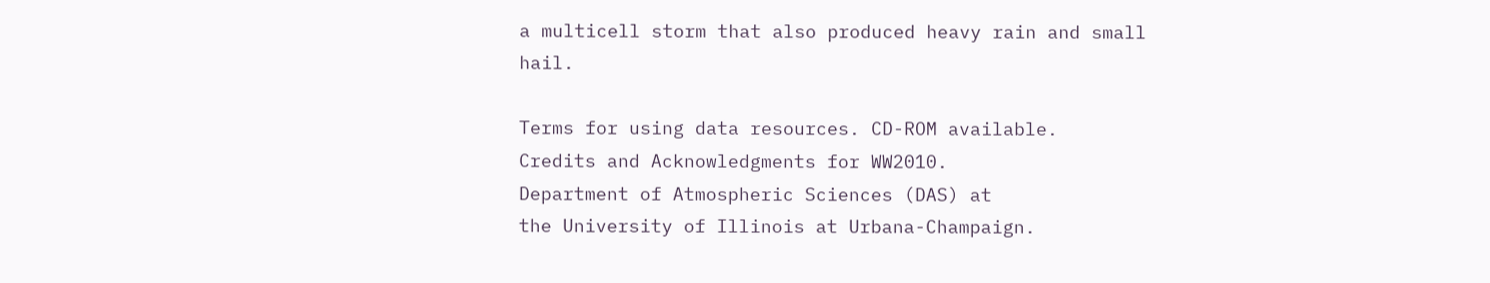a multicell storm that also produced heavy rain and small hail.

Terms for using data resources. CD-ROM available.
Credits and Acknowledgments for WW2010.
Department of Atmospheric Sciences (DAS) at
the University of Illinois at Urbana-Champaign.